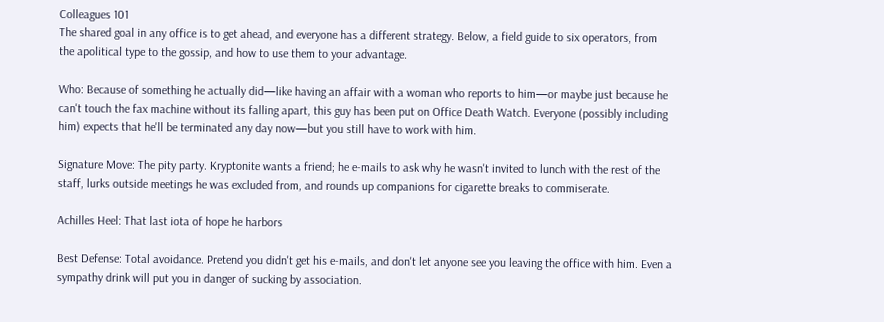Colleagues 101
The shared goal in any office is to get ahead, and everyone has a different strategy. Below, a field guide to six operators, from the apolitical type to the gossip, and how to use them to your advantage.

Who: Because of something he actually did—like having an affair with a woman who reports to him—or maybe just because he can't touch the fax machine without its falling apart, this guy has been put on Office Death Watch. Everyone (possibly including him) expects that he'll be terminated any day now—but you still have to work with him.

Signature Move: The pity party. Kryptonite wants a friend; he e-mails to ask why he wasn't invited to lunch with the rest of the staff, lurks outside meetings he was excluded from, and rounds up companions for cigarette breaks to commiserate.

Achilles Heel: That last iota of hope he harbors

Best Defense: Total avoidance. Pretend you didn't get his e-mails, and don't let anyone see you leaving the office with him. Even a sympathy drink will put you in danger of sucking by association.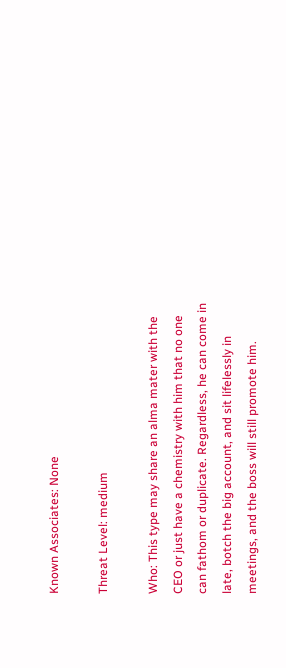Known Associates: None

Threat Level: medium

Who: This type may share an alma mater with the CEO or just have a chemistry with him that no one can fathom or duplicate. Regardless, he can come in late, botch the big account, and sit lifelessly in meetings, and the boss will still promote him.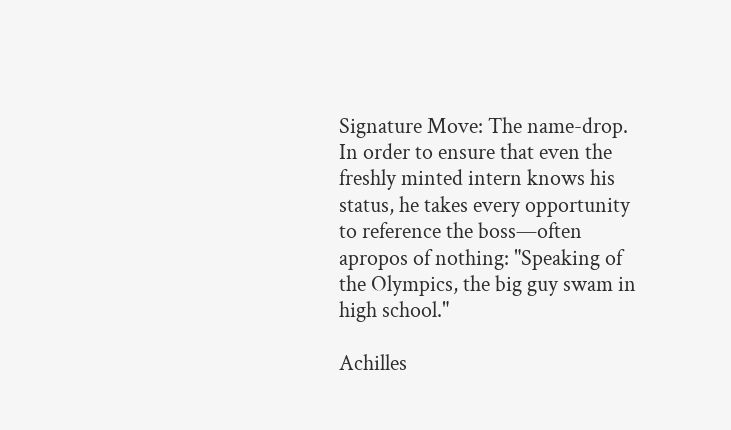Signature Move: The name-drop. In order to ensure that even the freshly minted intern knows his status, he takes every opportunity to reference the boss—often apropos of nothing: "Speaking of the Olympics, the big guy swam in high school."

Achilles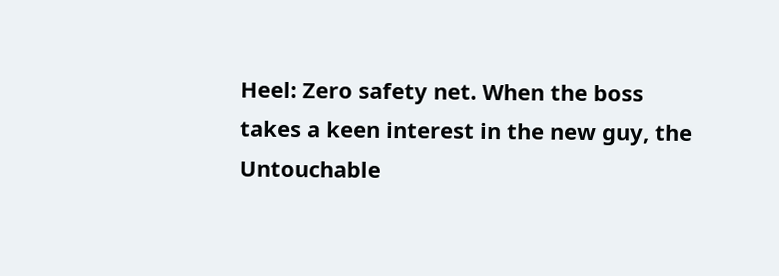Heel: Zero safety net. When the boss takes a keen interest in the new guy, the Untouchable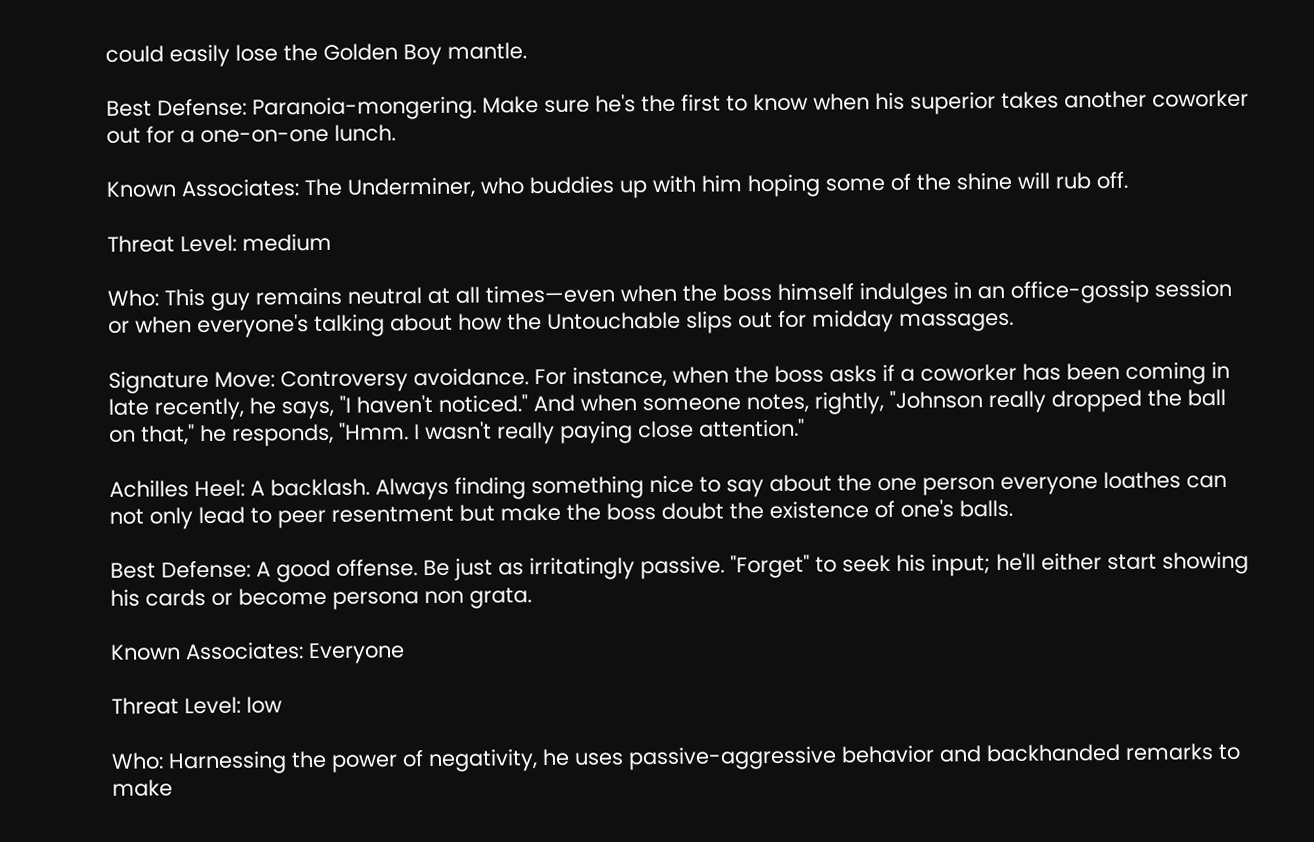could easily lose the Golden Boy mantle.

Best Defense: Paranoia-mongering. Make sure he's the first to know when his superior takes another coworker out for a one-on-one lunch.

Known Associates: The Underminer, who buddies up with him hoping some of the shine will rub off.

Threat Level: medium

Who: This guy remains neutral at all times—even when the boss himself indulges in an office-gossip session or when everyone's talking about how the Untouchable slips out for midday massages.

Signature Move: Controversy avoidance. For instance, when the boss asks if a coworker has been coming in late recently, he says, "I haven't noticed." And when someone notes, rightly, "Johnson really dropped the ball on that," he responds, "Hmm. I wasn't really paying close attention."

Achilles Heel: A backlash. Always finding something nice to say about the one person everyone loathes can not only lead to peer resentment but make the boss doubt the existence of one's balls.

Best Defense: A good offense. Be just as irritatingly passive. "Forget" to seek his input; he'll either start showing his cards or become persona non grata.

Known Associates: Everyone

Threat Level: low

Who: Harnessing the power of negativity, he uses passive-aggressive behavior and backhanded remarks to make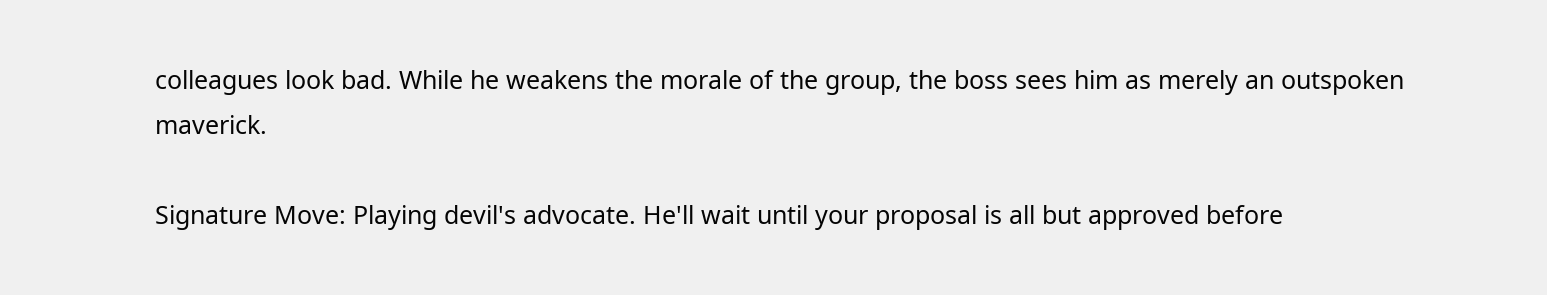colleagues look bad. While he weakens the morale of the group, the boss sees him as merely an outspoken maverick.

Signature Move: Playing devil's advocate. He'll wait until your proposal is all but approved before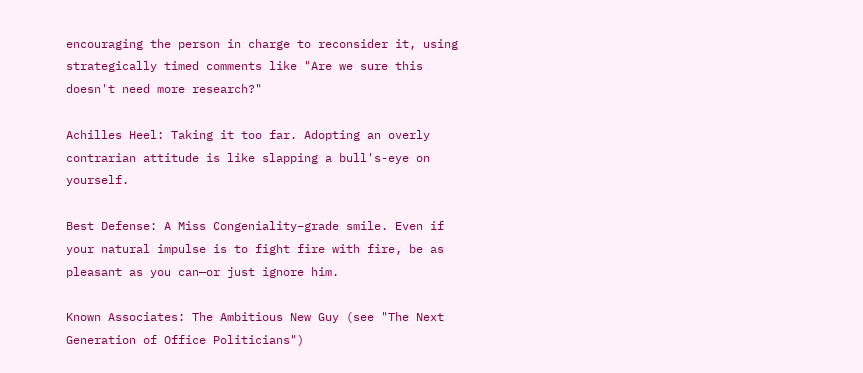encouraging the person in charge to reconsider it, using strategically timed comments like "Are we sure this doesn't need more research?"

Achilles Heel: Taking it too far. Adopting an overly contrarian attitude is like slapping a bull's-eye on yourself.

Best Defense: A Miss Congeniality–grade smile. Even if your natural impulse is to fight fire with fire, be as pleasant as you can—or just ignore him.

Known Associates: The Ambitious New Guy (see "The Next Generation of Office Politicians")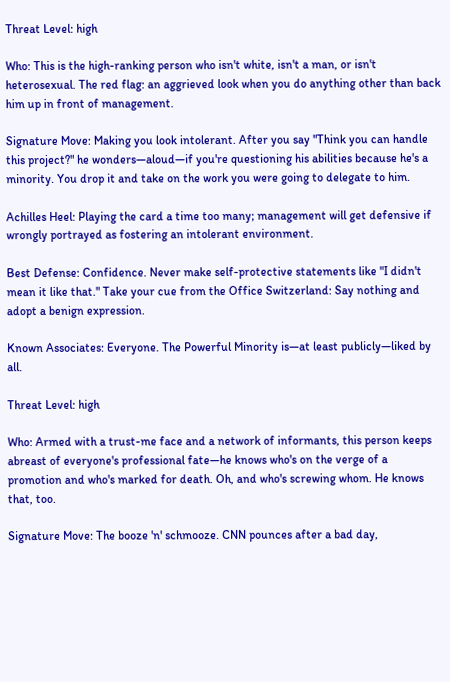Threat Level: high

Who: This is the high-ranking person who isn't white, isn't a man, or isn't heterosexual. The red flag: an aggrieved look when you do anything other than back him up in front of management.

Signature Move: Making you look intolerant. After you say "Think you can handle this project?" he wonders—aloud—if you're questioning his abilities because he's a minority. You drop it and take on the work you were going to delegate to him.

Achilles Heel: Playing the card a time too many; management will get defensive if wrongly portrayed as fostering an intolerant environment.

Best Defense: Confidence. Never make self-protective statements like "I didn't mean it like that." Take your cue from the Office Switzerland: Say nothing and adopt a benign expression.

Known Associates: Everyone. The Powerful Minority is—at least publicly—liked by all.

Threat Level: high

Who: Armed with a trust-me face and a network of informants, this person keeps abreast of everyone's professional fate—he knows who's on the verge of a promotion and who's marked for death. Oh, and who's screwing whom. He knows that, too.

Signature Move: The booze 'n' schmooze. CNN pounces after a bad day,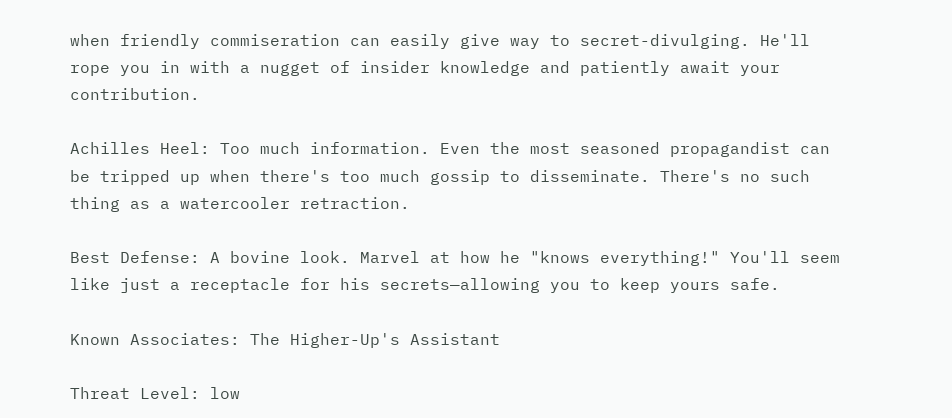when friendly commiseration can easily give way to secret-divulging. He'll rope you in with a nugget of insider knowledge and patiently await your contribution.

Achilles Heel: Too much information. Even the most seasoned propagandist can be tripped up when there's too much gossip to disseminate. There's no such thing as a watercooler retraction.

Best Defense: A bovine look. Marvel at how he "knows everything!" You'll seem like just a receptacle for his secrets—allowing you to keep yours safe.

Known Associates: The Higher-Up's Assistant

Threat Level: low